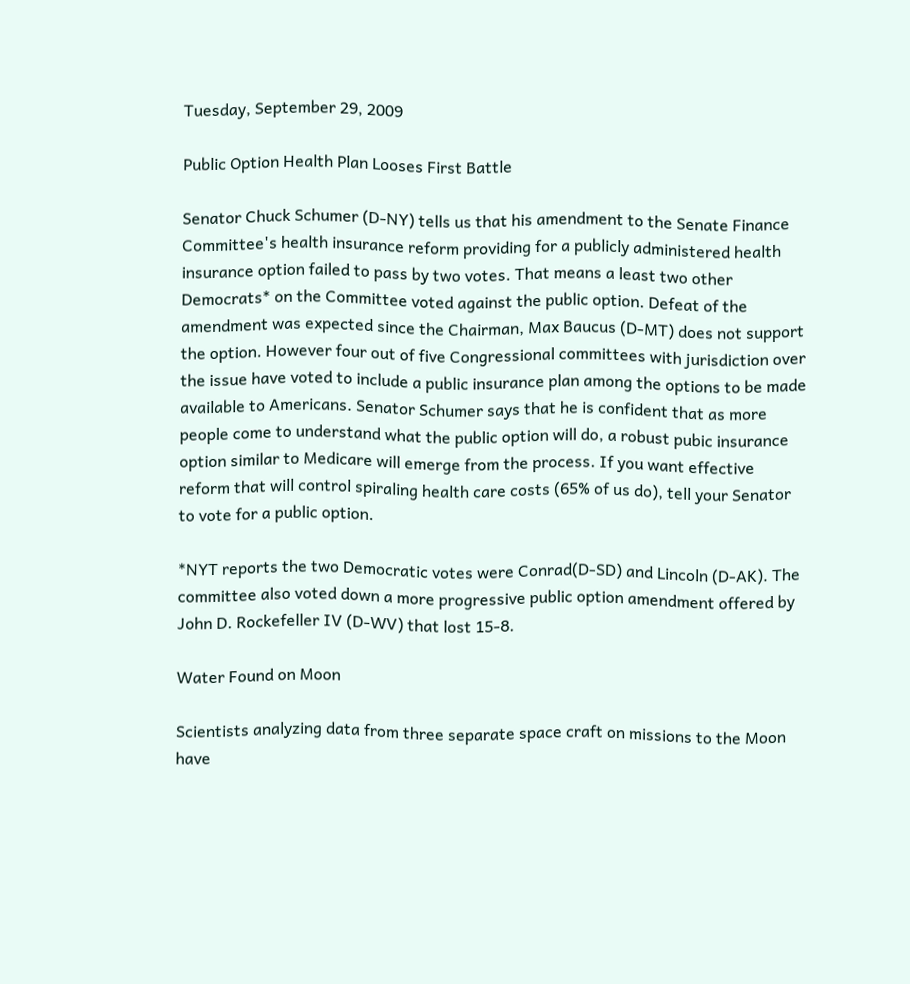Tuesday, September 29, 2009

Public Option Health Plan Looses First Battle

Senator Chuck Schumer (D-NY) tells us that his amendment to the Senate Finance Committee's health insurance reform providing for a publicly administered health insurance option failed to pass by two votes. That means a least two other Democrats* on the Committee voted against the public option. Defeat of the amendment was expected since the Chairman, Max Baucus (D-MT) does not support the option. However four out of five Congressional committees with jurisdiction over the issue have voted to include a public insurance plan among the options to be made available to Americans. Senator Schumer says that he is confident that as more people come to understand what the public option will do, a robust pubic insurance option similar to Medicare will emerge from the process. If you want effective reform that will control spiraling health care costs (65% of us do), tell your Senator to vote for a public option.

*NYT reports the two Democratic votes were Conrad(D-SD) and Lincoln (D-AK). The committee also voted down a more progressive public option amendment offered by John D. Rockefeller IV (D-WV) that lost 15-8.

Water Found on Moon

Scientists analyzing data from three separate space craft on missions to the Moon have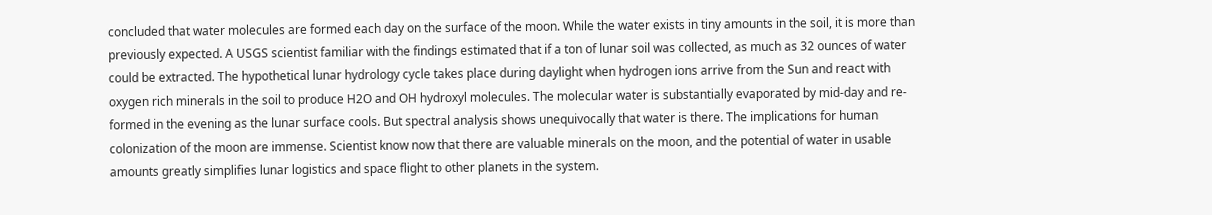concluded that water molecules are formed each day on the surface of the moon. While the water exists in tiny amounts in the soil, it is more than previously expected. A USGS scientist familiar with the findings estimated that if a ton of lunar soil was collected, as much as 32 ounces of water could be extracted. The hypothetical lunar hydrology cycle takes place during daylight when hydrogen ions arrive from the Sun and react with oxygen rich minerals in the soil to produce H2O and OH hydroxyl molecules. The molecular water is substantially evaporated by mid-day and re-formed in the evening as the lunar surface cools. But spectral analysis shows unequivocally that water is there. The implications for human colonization of the moon are immense. Scientist know now that there are valuable minerals on the moon, and the potential of water in usable amounts greatly simplifies lunar logistics and space flight to other planets in the system.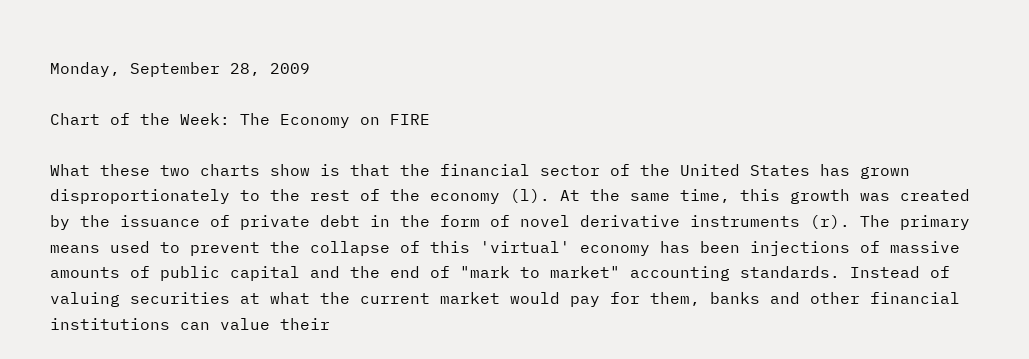Monday, September 28, 2009

Chart of the Week: The Economy on FIRE

What these two charts show is that the financial sector of the United States has grown disproportionately to the rest of the economy (l). At the same time, this growth was created by the issuance of private debt in the form of novel derivative instruments (r). The primary means used to prevent the collapse of this 'virtual' economy has been injections of massive amounts of public capital and the end of "mark to market" accounting standards. Instead of valuing securities at what the current market would pay for them, banks and other financial institutions can value their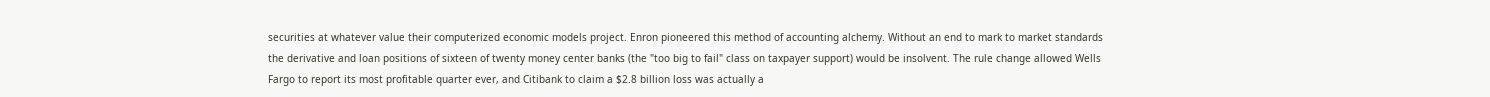securities at whatever value their computerized economic models project. Enron pioneered this method of accounting alchemy. Without an end to mark to market standards the derivative and loan positions of sixteen of twenty money center banks (the "too big to fail" class on taxpayer support) would be insolvent. The rule change allowed Wells Fargo to report its most profitable quarter ever, and Citibank to claim a $2.8 billion loss was actually a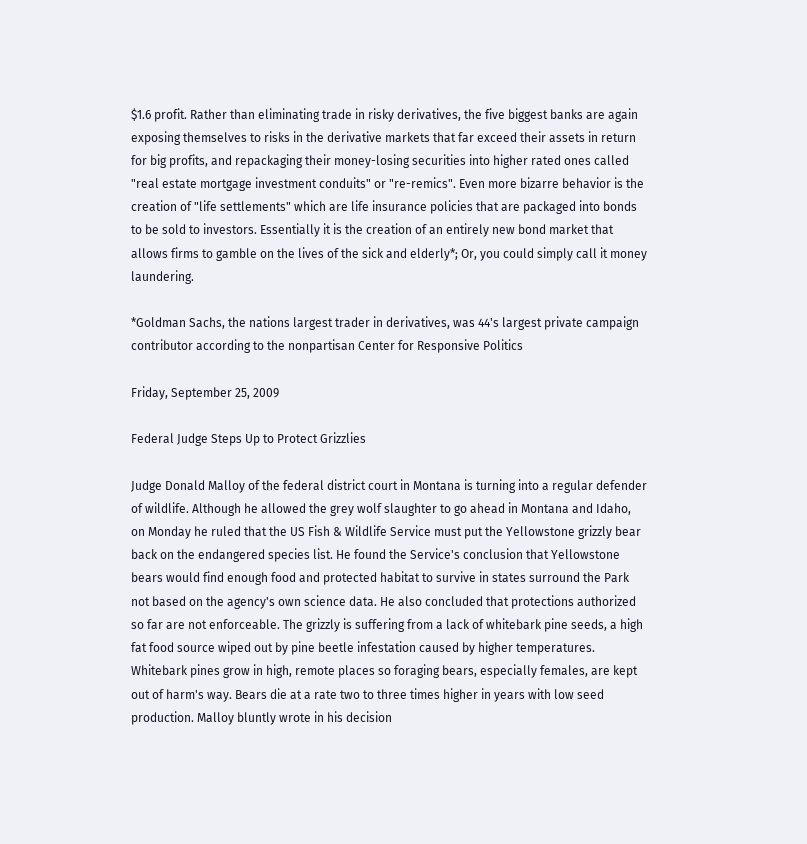$1.6 profit. Rather than eliminating trade in risky derivatives, the five biggest banks are again exposing themselves to risks in the derivative markets that far exceed their assets in return for big profits, and repackaging their money-losing securities into higher rated ones called "real estate mortgage investment conduits" or "re-remics". Even more bizarre behavior is the creation of "life settlements" which are life insurance policies that are packaged into bonds to be sold to investors. Essentially it is the creation of an entirely new bond market that allows firms to gamble on the lives of the sick and elderly*; Or, you could simply call it money laundering.

*Goldman Sachs, the nations largest trader in derivatives, was 44's largest private campaign contributor according to the nonpartisan Center for Responsive Politics

Friday, September 25, 2009

Federal Judge Steps Up to Protect Grizzlies

Judge Donald Malloy of the federal district court in Montana is turning into a regular defender of wildlife. Although he allowed the grey wolf slaughter to go ahead in Montana and Idaho, on Monday he ruled that the US Fish & Wildlife Service must put the Yellowstone grizzly bear back on the endangered species list. He found the Service's conclusion that Yellowstone bears would find enough food and protected habitat to survive in states surround the Park not based on the agency's own science data. He also concluded that protections authorized so far are not enforceable. The grizzly is suffering from a lack of whitebark pine seeds, a high fat food source wiped out by pine beetle infestation caused by higher temperatures. Whitebark pines grow in high, remote places so foraging bears, especially females, are kept out of harm's way. Bears die at a rate two to three times higher in years with low seed production. Malloy bluntly wrote in his decision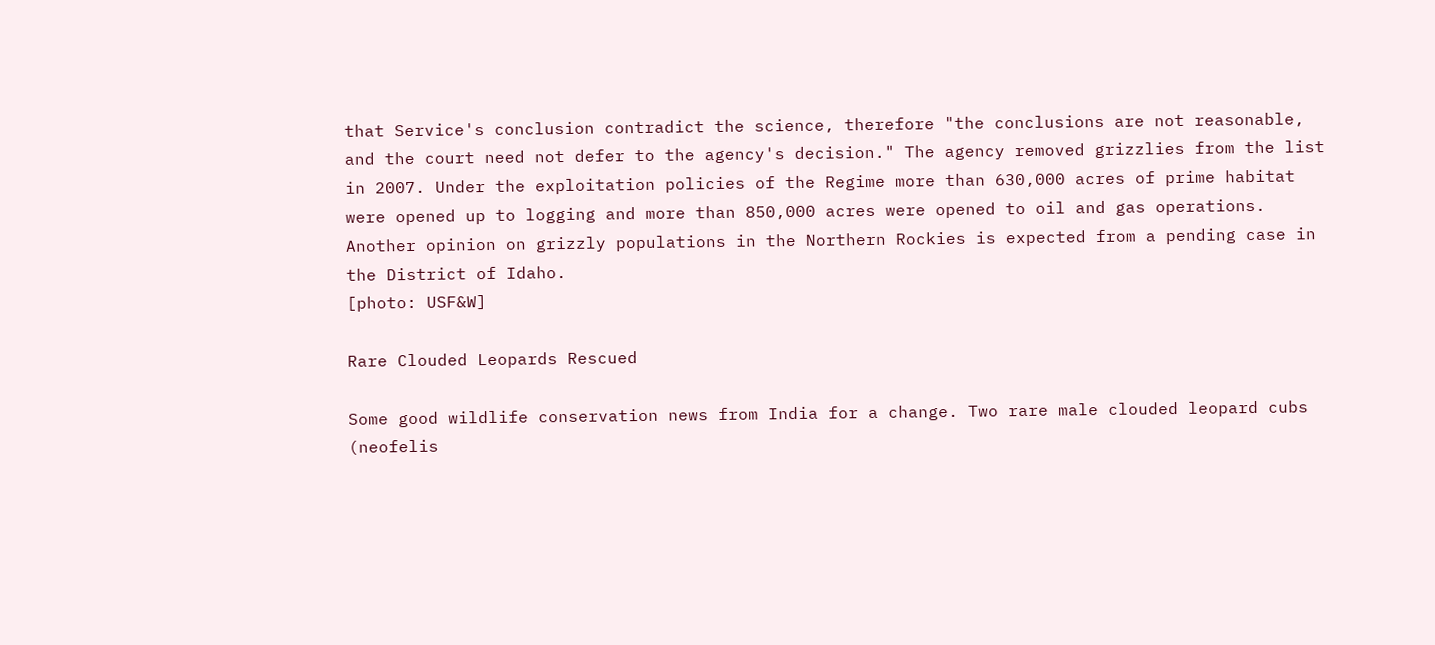that Service's conclusion contradict the science, therefore "the conclusions are not reasonable, and the court need not defer to the agency's decision." The agency removed grizzlies from the list in 2007. Under the exploitation policies of the Regime more than 630,000 acres of prime habitat were opened up to logging and more than 850,000 acres were opened to oil and gas operations. Another opinion on grizzly populations in the Northern Rockies is expected from a pending case in the District of Idaho.
[photo: USF&W]

Rare Clouded Leopards Rescued

Some good wildlife conservation news from India for a change. Two rare male clouded leopard cubs (neofelis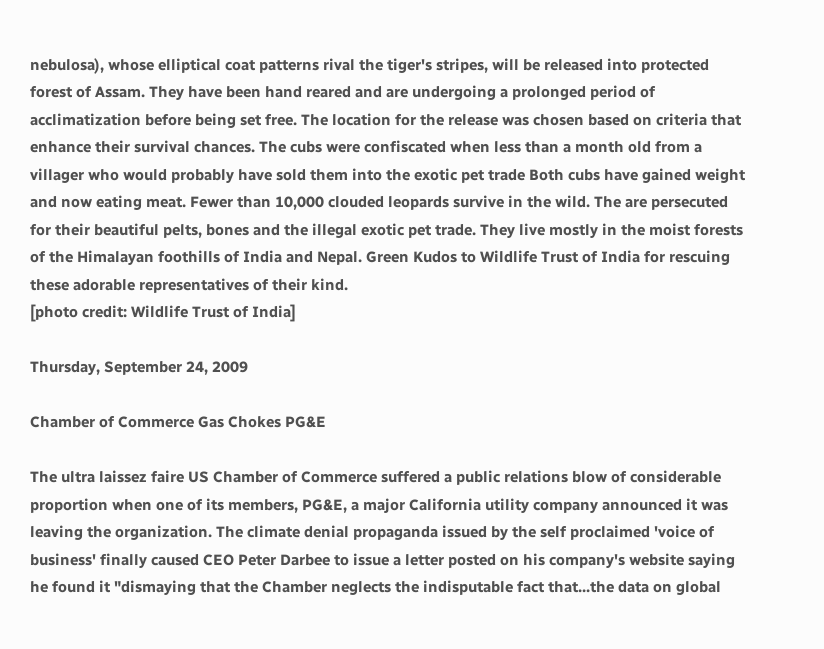nebulosa), whose elliptical coat patterns rival the tiger's stripes, will be released into protected forest of Assam. They have been hand reared and are undergoing a prolonged period of acclimatization before being set free. The location for the release was chosen based on criteria that enhance their survival chances. The cubs were confiscated when less than a month old from a villager who would probably have sold them into the exotic pet trade Both cubs have gained weight and now eating meat. Fewer than 10,000 clouded leopards survive in the wild. The are persecuted for their beautiful pelts, bones and the illegal exotic pet trade. They live mostly in the moist forests of the Himalayan foothills of India and Nepal. Green Kudos to Wildlife Trust of India for rescuing these adorable representatives of their kind.
[photo credit: Wildlife Trust of India]

Thursday, September 24, 2009

Chamber of Commerce Gas Chokes PG&E

The ultra laissez faire US Chamber of Commerce suffered a public relations blow of considerable proportion when one of its members, PG&E, a major California utility company announced it was leaving the organization. The climate denial propaganda issued by the self proclaimed 'voice of business' finally caused CEO Peter Darbee to issue a letter posted on his company's website saying he found it "dismaying that the Chamber neglects the indisputable fact that...the data on global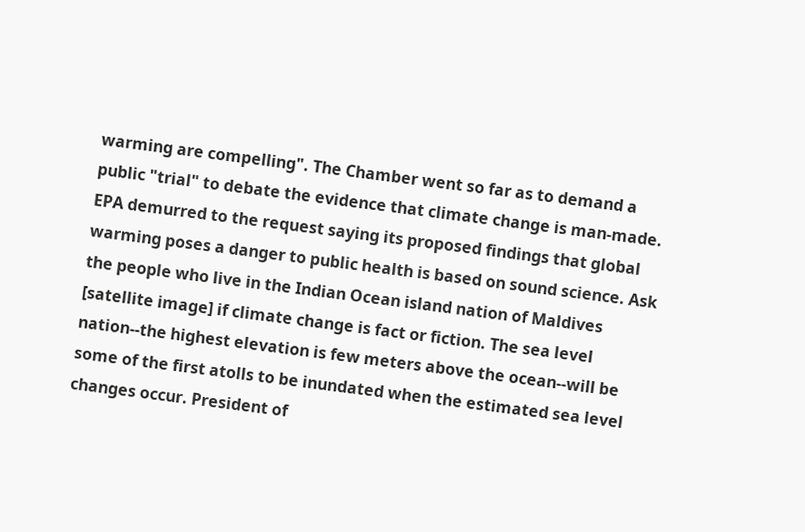warming are compelling". The Chamber went so far as to demand a public "trial" to debate the evidence that climate change is man-made. EPA demurred to the request saying its proposed findings that global warming poses a danger to public health is based on sound science. Ask the people who live in the Indian Ocean island nation of Maldives [satellite image] if climate change is fact or fiction. The sea level nation--the highest elevation is few meters above the ocean--will be some of the first atolls to be inundated when the estimated sea level changes occur. President of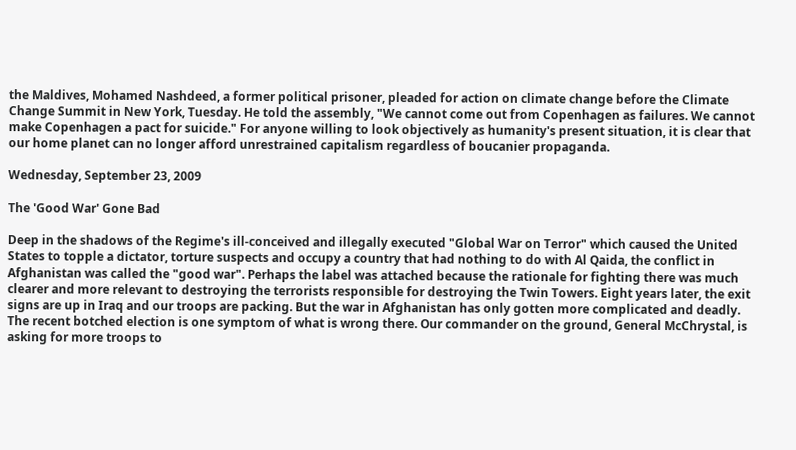the Maldives, Mohamed Nashdeed, a former political prisoner, pleaded for action on climate change before the Climate Change Summit in New York, Tuesday. He told the assembly, "We cannot come out from Copenhagen as failures. We cannot make Copenhagen a pact for suicide." For anyone willing to look objectively as humanity's present situation, it is clear that our home planet can no longer afford unrestrained capitalism regardless of boucanier propaganda.

Wednesday, September 23, 2009

The 'Good War' Gone Bad

Deep in the shadows of the Regime's ill-conceived and illegally executed "Global War on Terror" which caused the United States to topple a dictator, torture suspects and occupy a country that had nothing to do with Al Qaida, the conflict in Afghanistan was called the "good war". Perhaps the label was attached because the rationale for fighting there was much clearer and more relevant to destroying the terrorists responsible for destroying the Twin Towers. Eight years later, the exit signs are up in Iraq and our troops are packing. But the war in Afghanistan has only gotten more complicated and deadly. The recent botched election is one symptom of what is wrong there. Our commander on the ground, General McChrystal, is asking for more troops to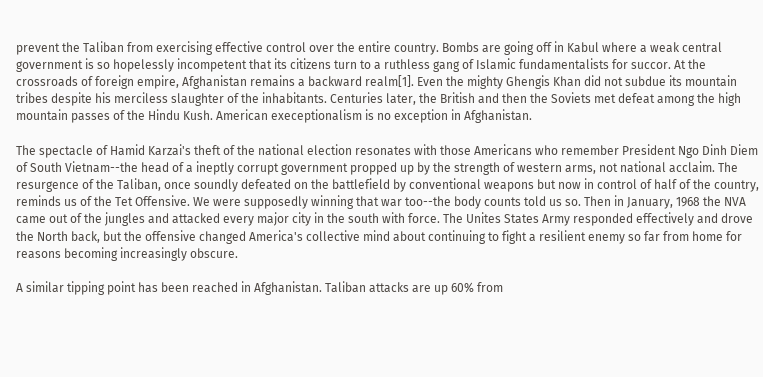prevent the Taliban from exercising effective control over the entire country. Bombs are going off in Kabul where a weak central government is so hopelessly incompetent that its citizens turn to a ruthless gang of Islamic fundamentalists for succor. At the crossroads of foreign empire, Afghanistan remains a backward realm[1]. Even the mighty Ghengis Khan did not subdue its mountain tribes despite his merciless slaughter of the inhabitants. Centuries later, the British and then the Soviets met defeat among the high mountain passes of the Hindu Kush. American execeptionalism is no exception in Afghanistan.

The spectacle of Hamid Karzai's theft of the national election resonates with those Americans who remember President Ngo Dinh Diem of South Vietnam--the head of a ineptly corrupt government propped up by the strength of western arms, not national acclaim. The resurgence of the Taliban, once soundly defeated on the battlefield by conventional weapons but now in control of half of the country, reminds us of the Tet Offensive. We were supposedly winning that war too--the body counts told us so. Then in January, 1968 the NVA came out of the jungles and attacked every major city in the south with force. The Unites States Army responded effectively and drove the North back, but the offensive changed America's collective mind about continuing to fight a resilient enemy so far from home for reasons becoming increasingly obscure.

A similar tipping point has been reached in Afghanistan. Taliban attacks are up 60% from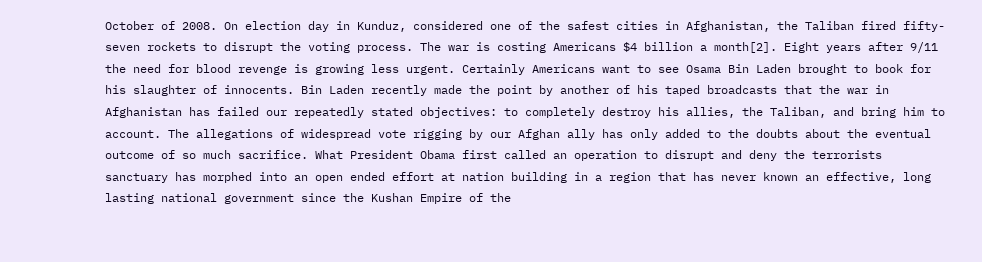October of 2008. On election day in Kunduz, considered one of the safest cities in Afghanistan, the Taliban fired fifty-seven rockets to disrupt the voting process. The war is costing Americans $4 billion a month[2]. Eight years after 9/11 the need for blood revenge is growing less urgent. Certainly Americans want to see Osama Bin Laden brought to book for his slaughter of innocents. Bin Laden recently made the point by another of his taped broadcasts that the war in Afghanistan has failed our repeatedly stated objectives: to completely destroy his allies, the Taliban, and bring him to account. The allegations of widespread vote rigging by our Afghan ally has only added to the doubts about the eventual outcome of so much sacrifice. What President Obama first called an operation to disrupt and deny the terrorists sanctuary has morphed into an open ended effort at nation building in a region that has never known an effective, long lasting national government since the Kushan Empire of the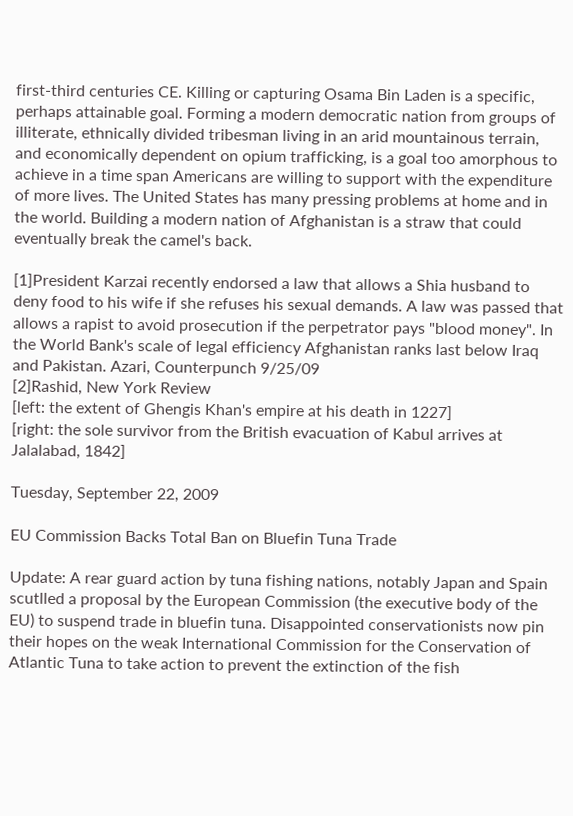first-third centuries CE. Killing or capturing Osama Bin Laden is a specific, perhaps attainable goal. Forming a modern democratic nation from groups of illiterate, ethnically divided tribesman living in an arid mountainous terrain, and economically dependent on opium trafficking, is a goal too amorphous to achieve in a time span Americans are willing to support with the expenditure of more lives. The United States has many pressing problems at home and in the world. Building a modern nation of Afghanistan is a straw that could eventually break the camel's back.

[1]President Karzai recently endorsed a law that allows a Shia husband to deny food to his wife if she refuses his sexual demands. A law was passed that allows a rapist to avoid prosecution if the perpetrator pays "blood money". In the World Bank's scale of legal efficiency Afghanistan ranks last below Iraq and Pakistan. Azari, Counterpunch 9/25/09
[2]Rashid, New York Review
[left: the extent of Ghengis Khan's empire at his death in 1227]
[right: the sole survivor from the British evacuation of Kabul arrives at Jalalabad, 1842]

Tuesday, September 22, 2009

EU Commission Backs Total Ban on Bluefin Tuna Trade

Update: A rear guard action by tuna fishing nations, notably Japan and Spain scutlled a proposal by the European Commission (the executive body of the EU) to suspend trade in bluefin tuna. Disappointed conservationists now pin their hopes on the weak International Commission for the Conservation of Atlantic Tuna to take action to prevent the extinction of the fish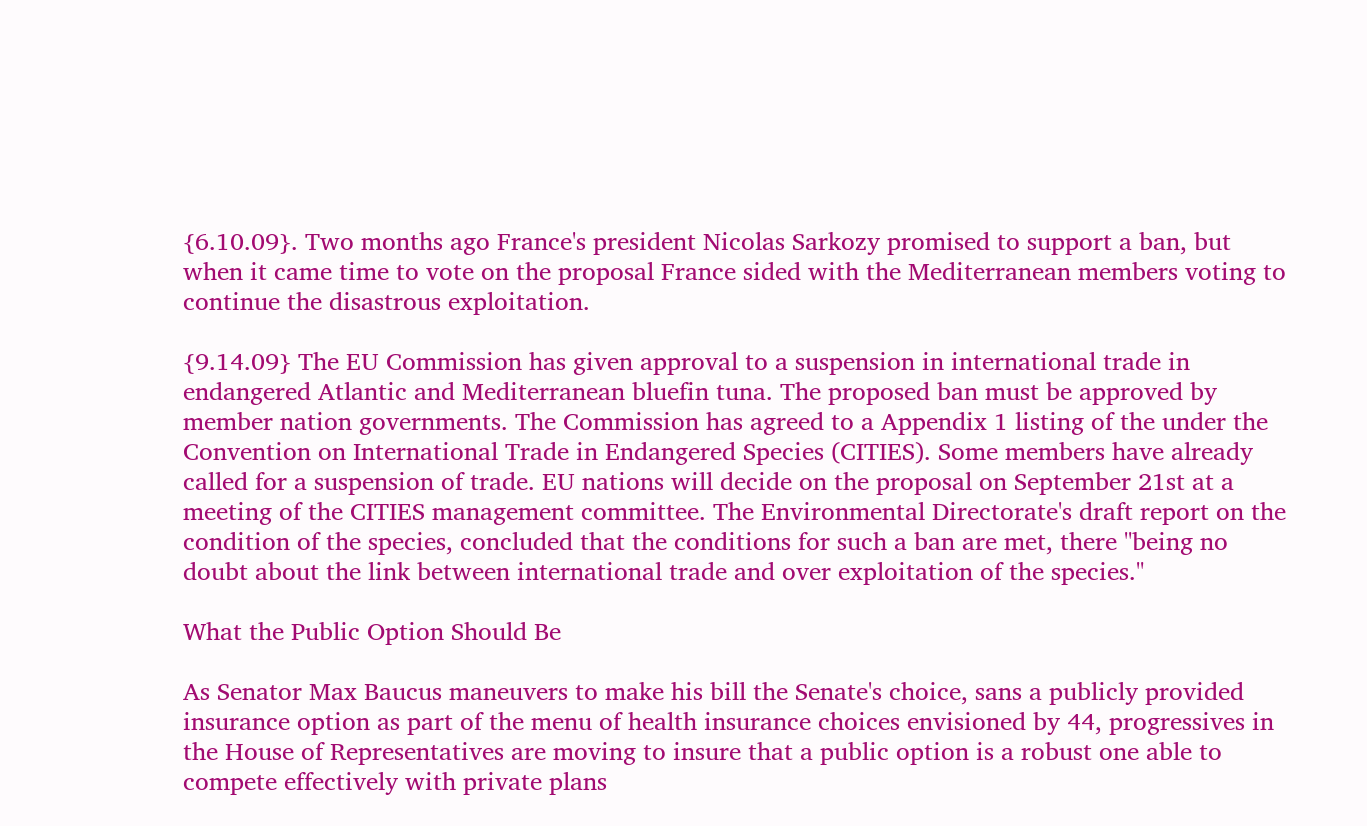{6.10.09}. Two months ago France's president Nicolas Sarkozy promised to support a ban, but when it came time to vote on the proposal France sided with the Mediterranean members voting to continue the disastrous exploitation.

{9.14.09} The EU Commission has given approval to a suspension in international trade in endangered Atlantic and Mediterranean bluefin tuna. The proposed ban must be approved by member nation governments. The Commission has agreed to a Appendix 1 listing of the under the Convention on International Trade in Endangered Species (CITIES). Some members have already called for a suspension of trade. EU nations will decide on the proposal on September 21st at a meeting of the CITIES management committee. The Environmental Directorate's draft report on the condition of the species, concluded that the conditions for such a ban are met, there "being no doubt about the link between international trade and over exploitation of the species."

What the Public Option Should Be

As Senator Max Baucus maneuvers to make his bill the Senate's choice, sans a publicly provided insurance option as part of the menu of health insurance choices envisioned by 44, progressives in the House of Representatives are moving to insure that a public option is a robust one able to compete effectively with private plans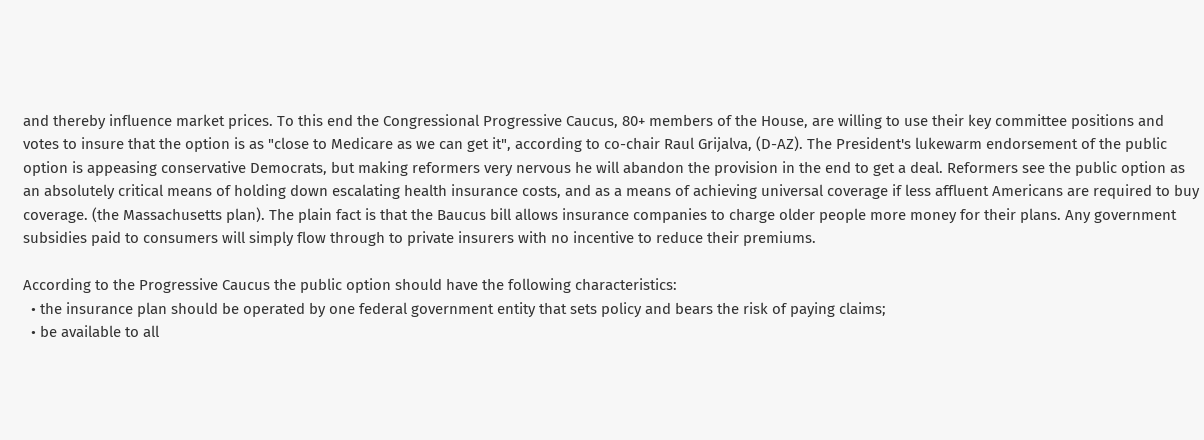and thereby influence market prices. To this end the Congressional Progressive Caucus, 80+ members of the House, are willing to use their key committee positions and votes to insure that the option is as "close to Medicare as we can get it", according to co-chair Raul Grijalva, (D-AZ). The President's lukewarm endorsement of the public option is appeasing conservative Democrats, but making reformers very nervous he will abandon the provision in the end to get a deal. Reformers see the public option as an absolutely critical means of holding down escalating health insurance costs, and as a means of achieving universal coverage if less affluent Americans are required to buy coverage. (the Massachusetts plan). The plain fact is that the Baucus bill allows insurance companies to charge older people more money for their plans. Any government subsidies paid to consumers will simply flow through to private insurers with no incentive to reduce their premiums.

According to the Progressive Caucus the public option should have the following characteristics:
  • the insurance plan should be operated by one federal government entity that sets policy and bears the risk of paying claims;
  • be available to all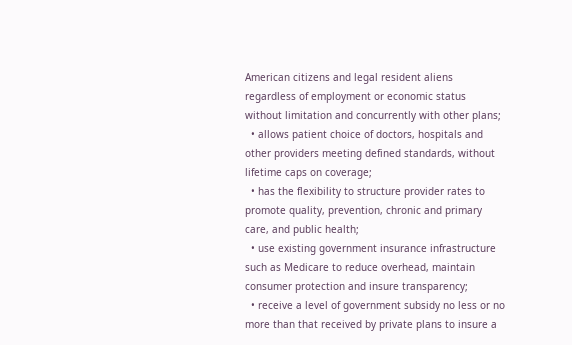American citizens and legal resident aliens regardless of employment or economic status without limitation and concurrently with other plans;
  • allows patient choice of doctors, hospitals and other providers meeting defined standards, without lifetime caps on coverage;
  • has the flexibility to structure provider rates to promote quality, prevention, chronic and primary care, and public health;
  • use existing government insurance infrastructure such as Medicare to reduce overhead, maintain consumer protection and insure transparency;
  • receive a level of government subsidy no less or no more than that received by private plans to insure a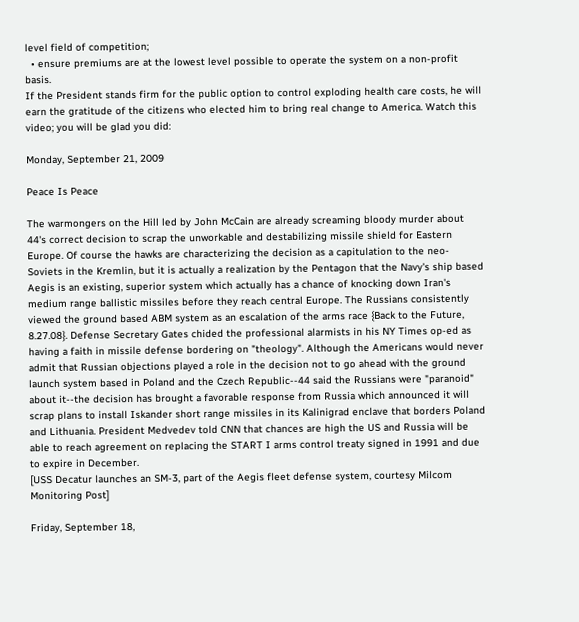level field of competition;
  • ensure premiums are at the lowest level possible to operate the system on a non-profit basis.
If the President stands firm for the public option to control exploding health care costs, he will earn the gratitude of the citizens who elected him to bring real change to America. Watch this video; you will be glad you did:

Monday, September 21, 2009

Peace Is Peace

The warmongers on the Hill led by John McCain are already screaming bloody murder about 44's correct decision to scrap the unworkable and destabilizing missile shield for Eastern Europe. Of course the hawks are characterizing the decision as a capitulation to the neo-Soviets in the Kremlin, but it is actually a realization by the Pentagon that the Navy's ship based Aegis is an existing, superior system which actually has a chance of knocking down Iran's medium range ballistic missiles before they reach central Europe. The Russians consistently viewed the ground based ABM system as an escalation of the arms race {Back to the Future, 8.27.08}. Defense Secretary Gates chided the professional alarmists in his NY Times op-ed as having a faith in missile defense bordering on "theology". Although the Americans would never admit that Russian objections played a role in the decision not to go ahead with the ground launch system based in Poland and the Czech Republic--44 said the Russians were "paranoid" about it--the decision has brought a favorable response from Russia which announced it will scrap plans to install Iskander short range missiles in its Kalinigrad enclave that borders Poland and Lithuania. President Medvedev told CNN that chances are high the US and Russia will be able to reach agreement on replacing the START I arms control treaty signed in 1991 and due to expire in December.
[USS Decatur launches an SM-3, part of the Aegis fleet defense system, courtesy Milcom Monitoring Post]

Friday, September 18,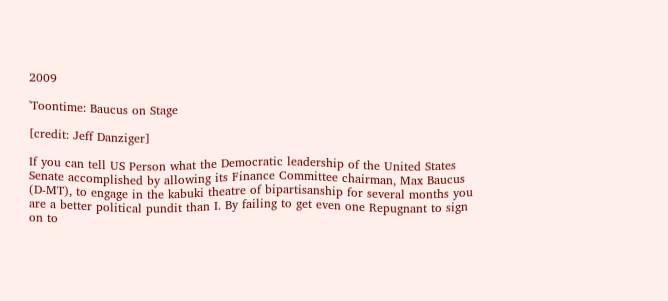2009

'Toontime: Baucus on Stage

[credit: Jeff Danziger]

If you can tell US Person what the Democratic leadership of the United States Senate accomplished by allowing its Finance Committee chairman, Max Baucus (D-MT), to engage in the kabuki theatre of bipartisanship for several months you are a better political pundit than I. By failing to get even one Repugnant to sign on to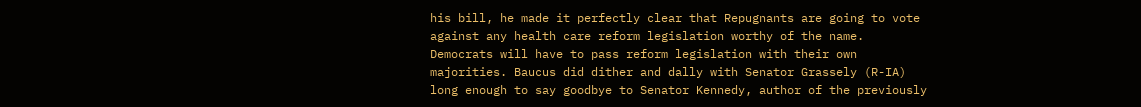his bill, he made it perfectly clear that Repugnants are going to vote against any health care reform legislation worthy of the name. Democrats will have to pass reform legislation with their own majorities. Baucus did dither and dally with Senator Grassely (R-IA) long enough to say goodbye to Senator Kennedy, author of the previously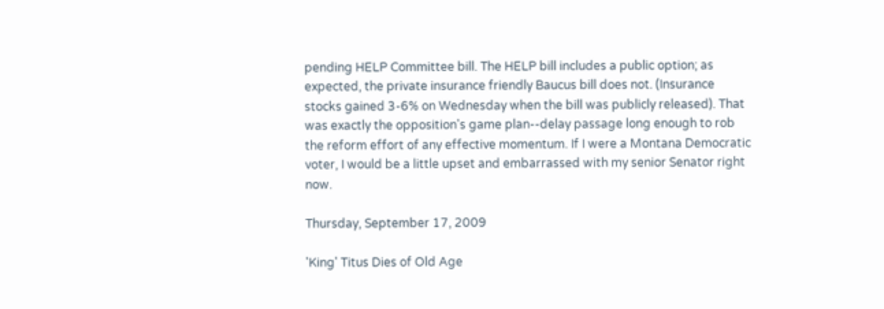pending HELP Committee bill. The HELP bill includes a public option; as expected, the private insurance friendly Baucus bill does not. (Insurance stocks gained 3-6% on Wednesday when the bill was publicly released). That was exactly the opposition's game plan--delay passage long enough to rob the reform effort of any effective momentum. If I were a Montana Democratic voter, I would be a little upset and embarrassed with my senior Senator right now.

Thursday, September 17, 2009

'King' Titus Dies of Old Age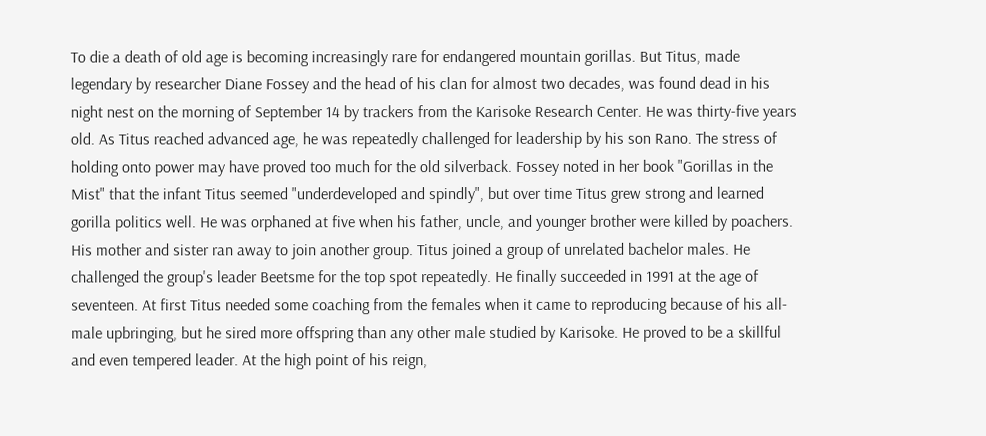To die a death of old age is becoming increasingly rare for endangered mountain gorillas. But Titus, made legendary by researcher Diane Fossey and the head of his clan for almost two decades, was found dead in his night nest on the morning of September 14 by trackers from the Karisoke Research Center. He was thirty-five years old. As Titus reached advanced age, he was repeatedly challenged for leadership by his son Rano. The stress of holding onto power may have proved too much for the old silverback. Fossey noted in her book "Gorillas in the Mist" that the infant Titus seemed "underdeveloped and spindly", but over time Titus grew strong and learned gorilla politics well. He was orphaned at five when his father, uncle, and younger brother were killed by poachers. His mother and sister ran away to join another group. Titus joined a group of unrelated bachelor males. He challenged the group's leader Beetsme for the top spot repeatedly. He finally succeeded in 1991 at the age of seventeen. At first Titus needed some coaching from the females when it came to reproducing because of his all-male upbringing, but he sired more offspring than any other male studied by Karisoke. He proved to be a skillful and even tempered leader. At the high point of his reign,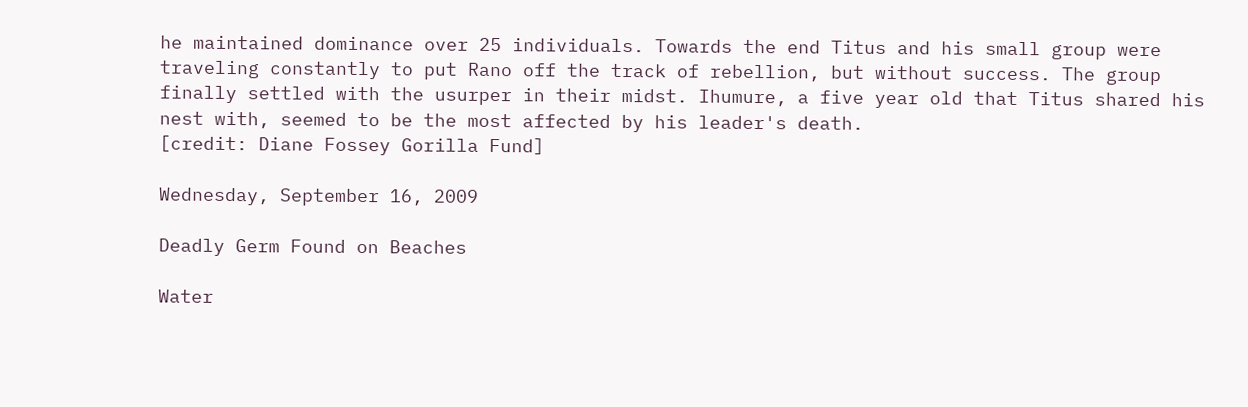he maintained dominance over 25 individuals. Towards the end Titus and his small group were traveling constantly to put Rano off the track of rebellion, but without success. The group finally settled with the usurper in their midst. Ihumure, a five year old that Titus shared his nest with, seemed to be the most affected by his leader's death.
[credit: Diane Fossey Gorilla Fund]

Wednesday, September 16, 2009

Deadly Germ Found on Beaches

Water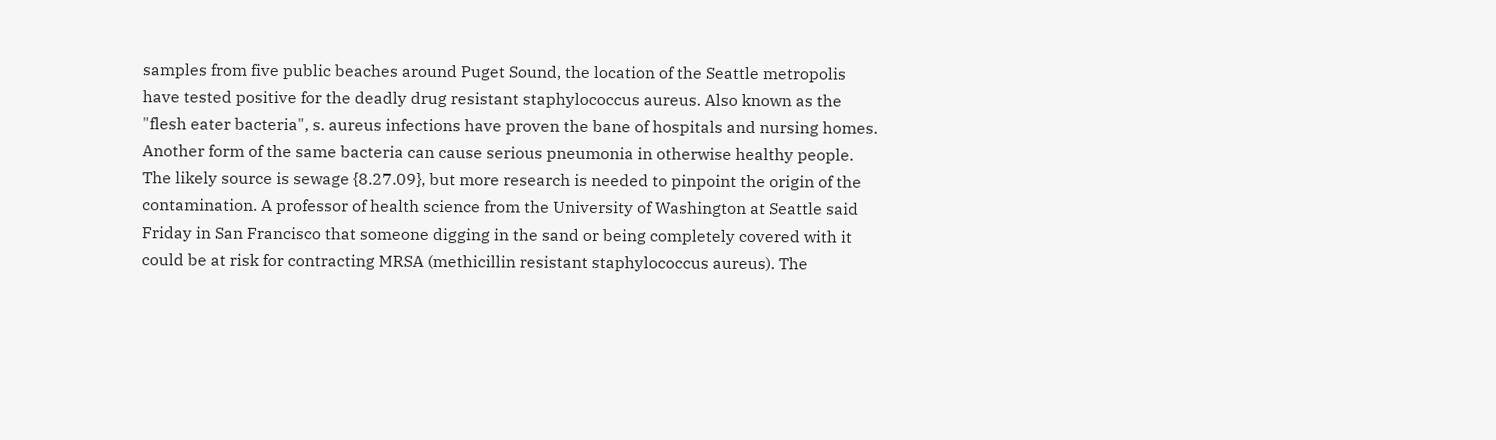samples from five public beaches around Puget Sound, the location of the Seattle metropolis have tested positive for the deadly drug resistant staphylococcus aureus. Also known as the "flesh eater bacteria", s. aureus infections have proven the bane of hospitals and nursing homes. Another form of the same bacteria can cause serious pneumonia in otherwise healthy people. The likely source is sewage {8.27.09}, but more research is needed to pinpoint the origin of the contamination. A professor of health science from the University of Washington at Seattle said Friday in San Francisco that someone digging in the sand or being completely covered with it could be at risk for contracting MRSA (methicillin resistant staphylococcus aureus). The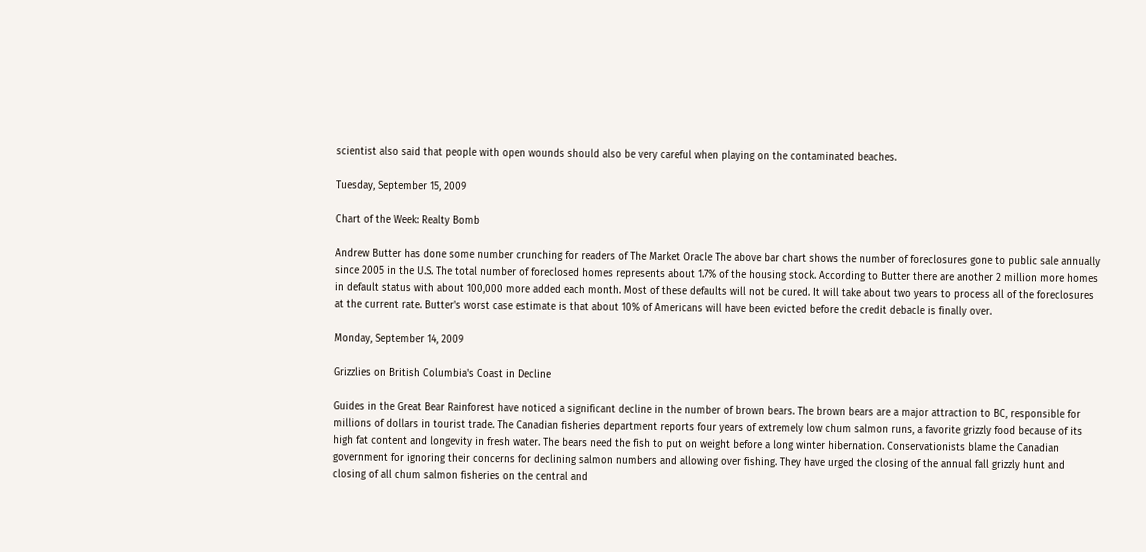scientist also said that people with open wounds should also be very careful when playing on the contaminated beaches.

Tuesday, September 15, 2009

Chart of the Week: Realty Bomb

Andrew Butter has done some number crunching for readers of The Market Oracle The above bar chart shows the number of foreclosures gone to public sale annually since 2005 in the U.S. The total number of foreclosed homes represents about 1.7% of the housing stock. According to Butter there are another 2 million more homes in default status with about 100,000 more added each month. Most of these defaults will not be cured. It will take about two years to process all of the foreclosures at the current rate. Butter's worst case estimate is that about 10% of Americans will have been evicted before the credit debacle is finally over.

Monday, September 14, 2009

Grizzlies on British Columbia's Coast in Decline

Guides in the Great Bear Rainforest have noticed a significant decline in the number of brown bears. The brown bears are a major attraction to BC, responsible for millions of dollars in tourist trade. The Canadian fisheries department reports four years of extremely low chum salmon runs, a favorite grizzly food because of its high fat content and longevity in fresh water. The bears need the fish to put on weight before a long winter hibernation. Conservationists blame the Canadian government for ignoring their concerns for declining salmon numbers and allowing over fishing. They have urged the closing of the annual fall grizzly hunt and closing of all chum salmon fisheries on the central and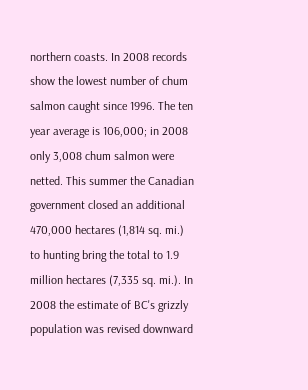northern coasts. In 2008 records show the lowest number of chum salmon caught since 1996. The ten year average is 106,000; in 2008 only 3,008 chum salmon were netted. This summer the Canadian government closed an additional 470,000 hectares (1,814 sq. mi.) to hunting bring the total to 1.9 million hectares (7,335 sq. mi.). In 2008 the estimate of BC's grizzly population was revised downward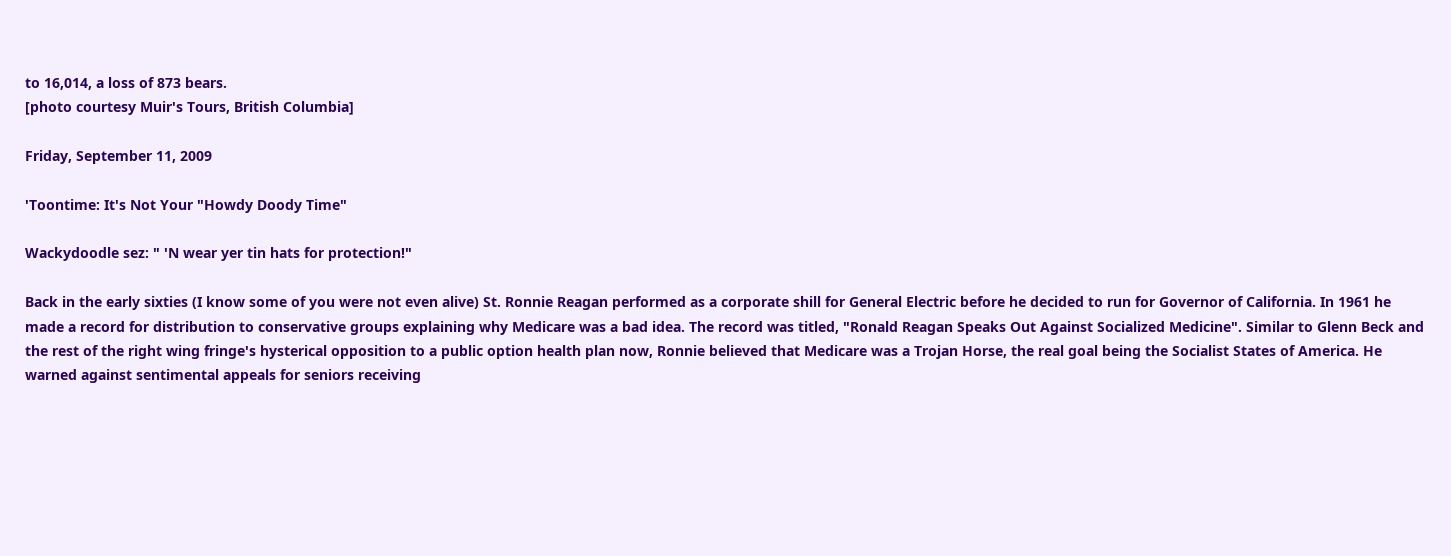to 16,014, a loss of 873 bears.
[photo courtesy Muir's Tours, British Columbia]

Friday, September 11, 2009

'Toontime: It's Not Your "Howdy Doody Time"

Wackydoodle sez: " 'N wear yer tin hats for protection!"

Back in the early sixties (I know some of you were not even alive) St. Ronnie Reagan performed as a corporate shill for General Electric before he decided to run for Governor of California. In 1961 he made a record for distribution to conservative groups explaining why Medicare was a bad idea. The record was titled, "Ronald Reagan Speaks Out Against Socialized Medicine". Similar to Glenn Beck and the rest of the right wing fringe's hysterical opposition to a public option health plan now, Ronnie believed that Medicare was a Trojan Horse, the real goal being the Socialist States of America. He warned against sentimental appeals for seniors receiving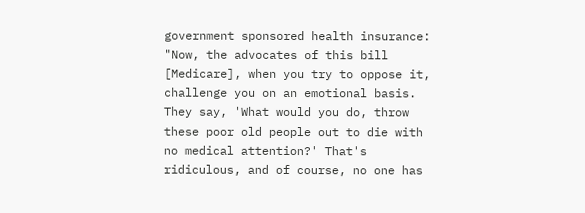government sponsored health insurance: "Now, the advocates of this bill [Medicare], when you try to oppose it, challenge you on an emotional basis. They say, 'What would you do, throw these poor old people out to die with no medical attention?' That's ridiculous, and of course, no one has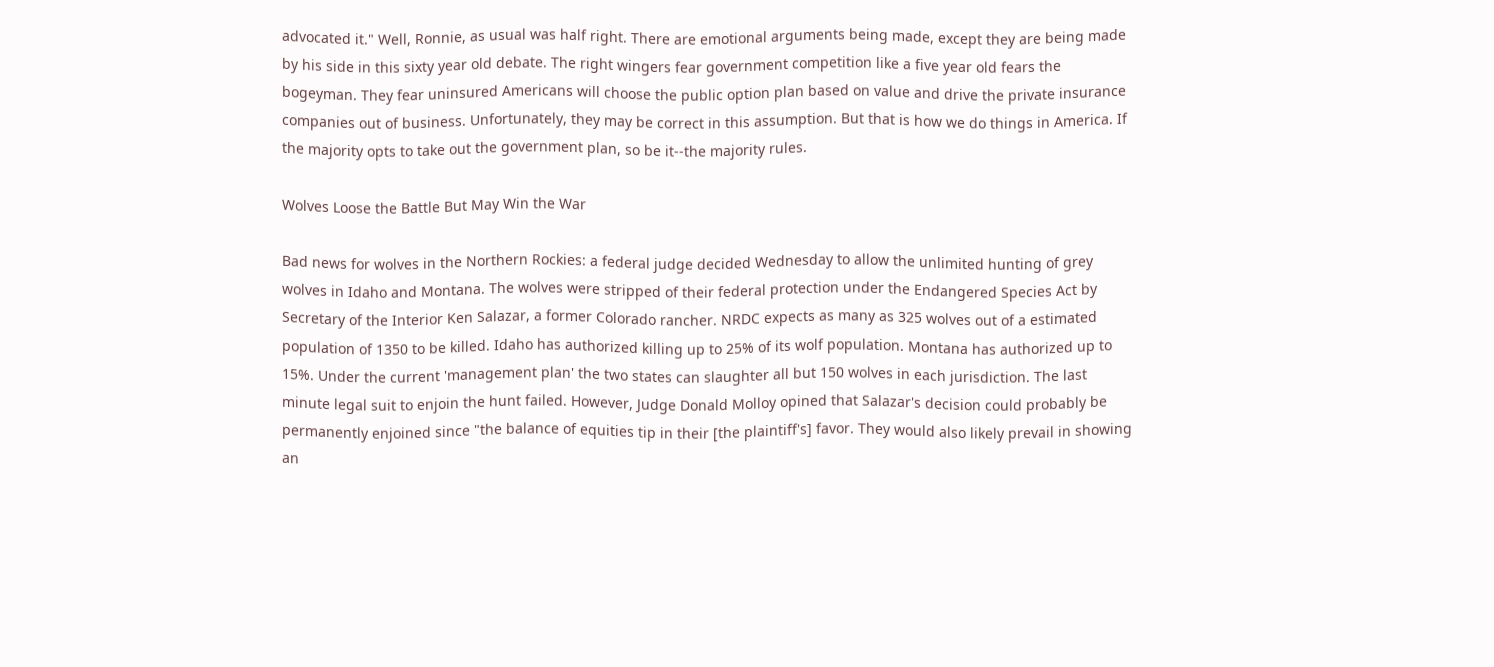advocated it." Well, Ronnie, as usual was half right. There are emotional arguments being made, except they are being made by his side in this sixty year old debate. The right wingers fear government competition like a five year old fears the bogeyman. They fear uninsured Americans will choose the public option plan based on value and drive the private insurance companies out of business. Unfortunately, they may be correct in this assumption. But that is how we do things in America. If the majority opts to take out the government plan, so be it--the majority rules.

Wolves Loose the Battle But May Win the War

Bad news for wolves in the Northern Rockies: a federal judge decided Wednesday to allow the unlimited hunting of grey wolves in Idaho and Montana. The wolves were stripped of their federal protection under the Endangered Species Act by Secretary of the Interior Ken Salazar, a former Colorado rancher. NRDC expects as many as 325 wolves out of a estimated population of 1350 to be killed. Idaho has authorized killing up to 25% of its wolf population. Montana has authorized up to 15%. Under the current 'management plan' the two states can slaughter all but 150 wolves in each jurisdiction. The last minute legal suit to enjoin the hunt failed. However, Judge Donald Molloy opined that Salazar's decision could probably be permanently enjoined since "the balance of equities tip in their [the plaintiff's] favor. They would also likely prevail in showing an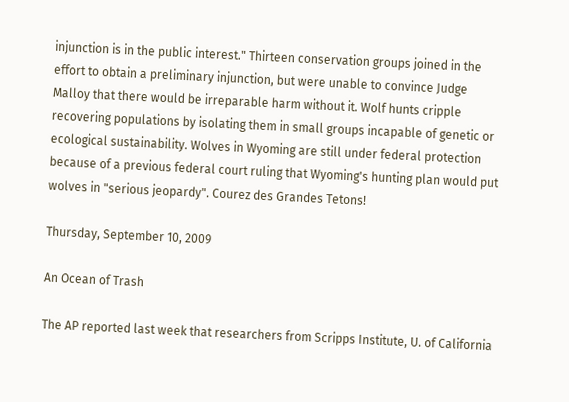injunction is in the public interest." Thirteen conservation groups joined in the effort to obtain a preliminary injunction, but were unable to convince Judge Malloy that there would be irreparable harm without it. Wolf hunts cripple recovering populations by isolating them in small groups incapable of genetic or ecological sustainability. Wolves in Wyoming are still under federal protection because of a previous federal court ruling that Wyoming's hunting plan would put wolves in "serious jeopardy". Courez des Grandes Tetons!

Thursday, September 10, 2009

An Ocean of Trash

The AP reported last week that researchers from Scripps Institute, U. of California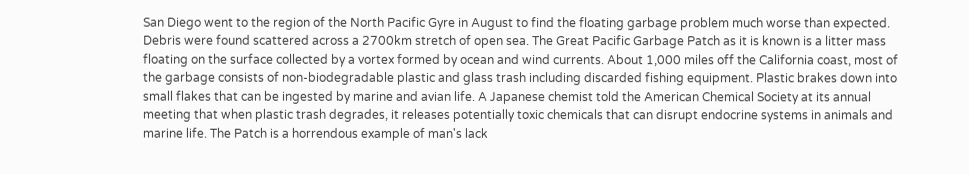San Diego went to the region of the North Pacific Gyre in August to find the floating garbage problem much worse than expected. Debris were found scattered across a 2700km stretch of open sea. The Great Pacific Garbage Patch as it is known is a litter mass floating on the surface collected by a vortex formed by ocean and wind currents. About 1,000 miles off the California coast, most of the garbage consists of non-biodegradable plastic and glass trash including discarded fishing equipment. Plastic brakes down into small flakes that can be ingested by marine and avian life. A Japanese chemist told the American Chemical Society at its annual meeting that when plastic trash degrades, it releases potentially toxic chemicals that can disrupt endocrine systems in animals and marine life. The Patch is a horrendous example of man's lack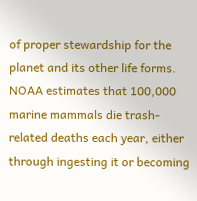of proper stewardship for the planet and its other life forms. NOAA estimates that 100,000 marine mammals die trash-related deaths each year, either through ingesting it or becoming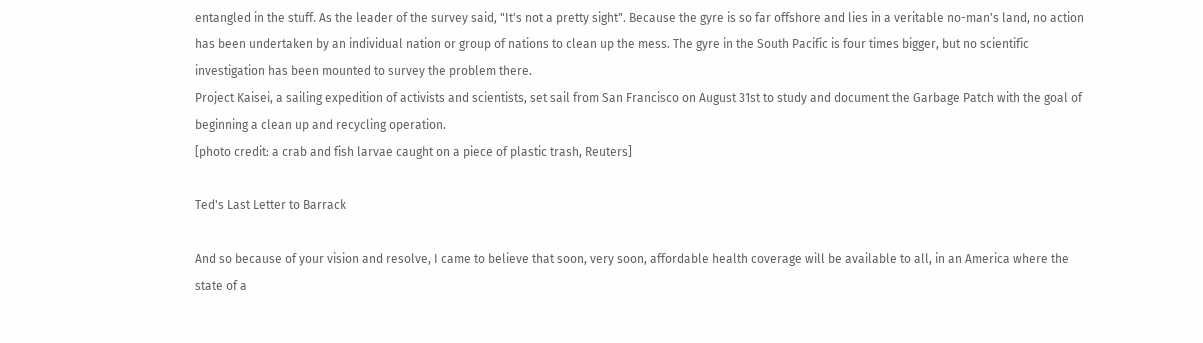entangled in the stuff. As the leader of the survey said, "It's not a pretty sight". Because the gyre is so far offshore and lies in a veritable no-man's land, no action has been undertaken by an individual nation or group of nations to clean up the mess. The gyre in the South Pacific is four times bigger, but no scientific investigation has been mounted to survey the problem there.
Project Kaisei, a sailing expedition of activists and scientists, set sail from San Francisco on August 31st to study and document the Garbage Patch with the goal of beginning a clean up and recycling operation.
[photo credit: a crab and fish larvae caught on a piece of plastic trash, Reuters]

Ted's Last Letter to Barrack

And so because of your vision and resolve, I came to believe that soon, very soon, affordable health coverage will be available to all, in an America where the state of a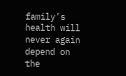family’s health will never again depend on the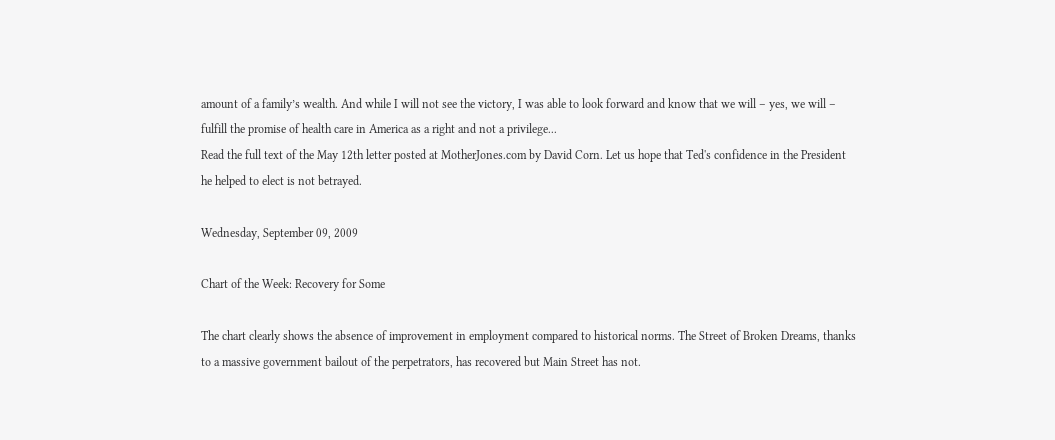amount of a family’s wealth. And while I will not see the victory, I was able to look forward and know that we will – yes, we will – fulfill the promise of health care in America as a right and not a privilege...
Read the full text of the May 12th letter posted at MotherJones.com by David Corn. Let us hope that Ted's confidence in the President he helped to elect is not betrayed.

Wednesday, September 09, 2009

Chart of the Week: Recovery for Some

The chart clearly shows the absence of improvement in employment compared to historical norms. The Street of Broken Dreams, thanks to a massive government bailout of the perpetrators, has recovered but Main Street has not.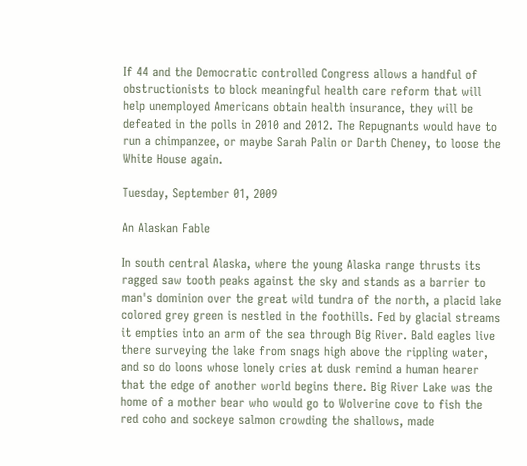If 44 and the Democratic controlled Congress allows a handful of obstructionists to block meaningful health care reform that will help unemployed Americans obtain health insurance, they will be defeated in the polls in 2010 and 2012. The Repugnants would have to run a chimpanzee, or maybe Sarah Palin or Darth Cheney, to loose the White House again.

Tuesday, September 01, 2009

An Alaskan Fable

In south central Alaska, where the young Alaska range thrusts its ragged saw tooth peaks against the sky and stands as a barrier to man's dominion over the great wild tundra of the north, a placid lake colored grey green is nestled in the foothills. Fed by glacial streams it empties into an arm of the sea through Big River. Bald eagles live there surveying the lake from snags high above the rippling water, and so do loons whose lonely cries at dusk remind a human hearer that the edge of another world begins there. Big River Lake was the home of a mother bear who would go to Wolverine cove to fish the red coho and sockeye salmon crowding the shallows, made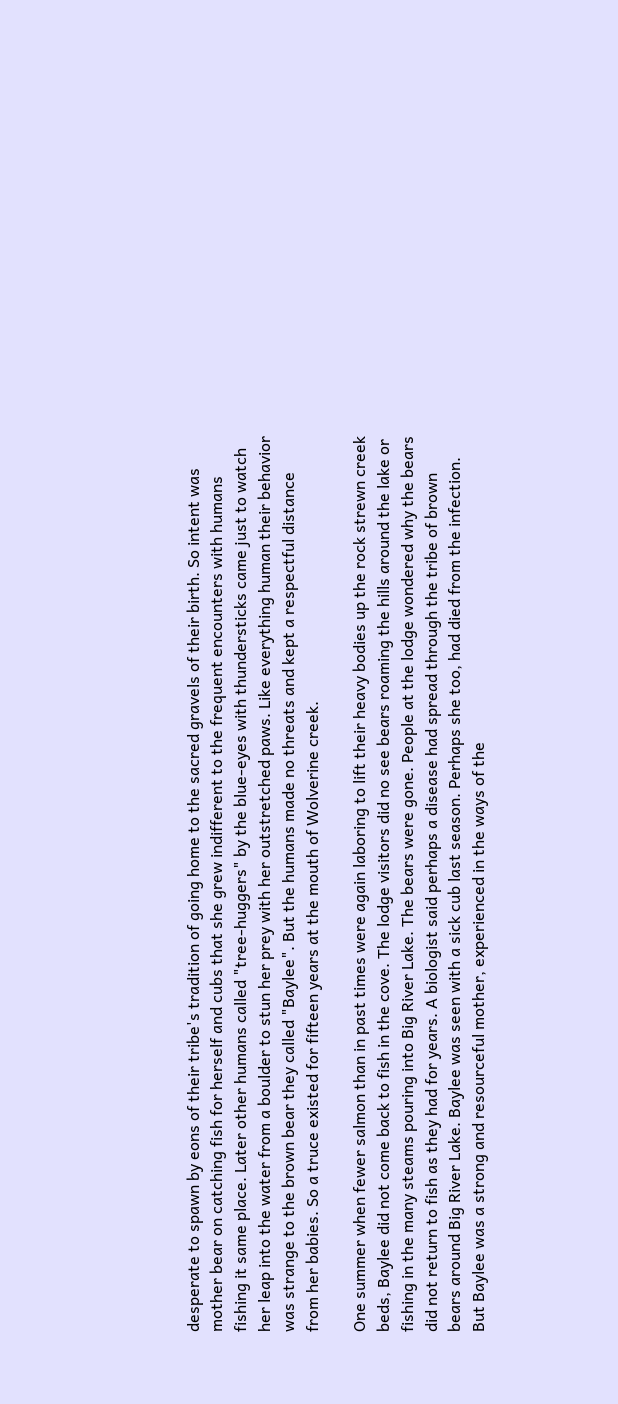desperate to spawn by eons of their tribe's tradition of going home to the sacred gravels of their birth. So intent was mother bear on catching fish for herself and cubs that she grew indifferent to the frequent encounters with humans fishing it same place. Later other humans called "tree-huggers" by the blue-eyes with thundersticks came just to watch her leap into the water from a boulder to stun her prey with her outstretched paws. Like everything human their behavior was strange to the brown bear they called "Baylee". But the humans made no threats and kept a respectful distance from her babies. So a truce existed for fifteen years at the mouth of Wolverine creek.

One summer when fewer salmon than in past times were again laboring to lift their heavy bodies up the rock strewn creek beds, Baylee did not come back to fish in the cove. The lodge visitors did no see bears roaming the hills around the lake or fishing in the many steams pouring into Big River Lake. The bears were gone. People at the lodge wondered why the bears did not return to fish as they had for years. A biologist said perhaps a disease had spread through the tribe of brown bears around Big River Lake. Baylee was seen with a sick cub last season. Perhaps she too, had died from the infection. But Baylee was a strong and resourceful mother, experienced in the ways of the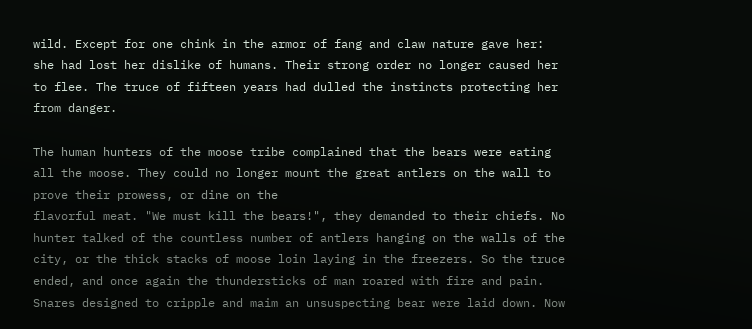wild. Except for one chink in the armor of fang and claw nature gave her: she had lost her dislike of humans. Their strong order no longer caused her to flee. The truce of fifteen years had dulled the instincts protecting her from danger.

The human hunters of the moose tribe complained that the bears were eating all the moose. They could no longer mount the great antlers on the wall to prove their prowess, or dine on the
flavorful meat. "We must kill the bears!", they demanded to their chiefs. No hunter talked of the countless number of antlers hanging on the walls of the city, or the thick stacks of moose loin laying in the freezers. So the truce ended, and once again the thundersticks of man roared with fire and pain. Snares designed to cripple and maim an unsuspecting bear were laid down. Now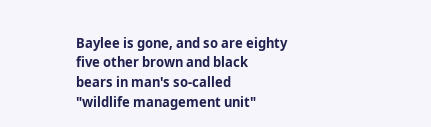Baylee is gone, and so are eighty five other brown and black bears in man's so-called "wildlife management unit"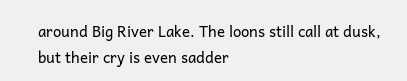around Big River Lake. The loons still call at dusk, but their cry is even sadder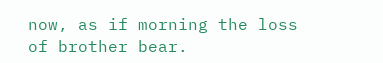now, as if morning the loss of brother bear.